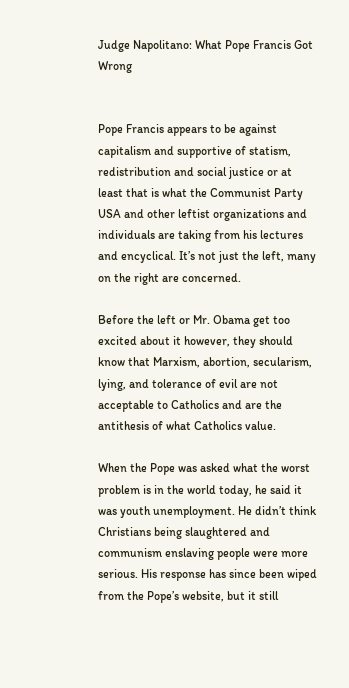Judge Napolitano: What Pope Francis Got Wrong


Pope Francis appears to be against capitalism and supportive of statism, redistribution and social justice or at least that is what the Communist Party USA and other leftist organizations and individuals are taking from his lectures and encyclical. It’s not just the left, many on the right are concerned.

Before the left or Mr. Obama get too excited about it however, they should know that Marxism, abortion, secularism, lying, and tolerance of evil are not acceptable to Catholics and are the antithesis of what Catholics value.

When the Pope was asked what the worst problem is in the world today, he said it was youth unemployment. He didn’t think Christians being slaughtered and communism enslaving people were more serious. His response has since been wiped from the Pope’s website, but it still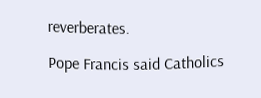reverberates.

Pope Francis said Catholics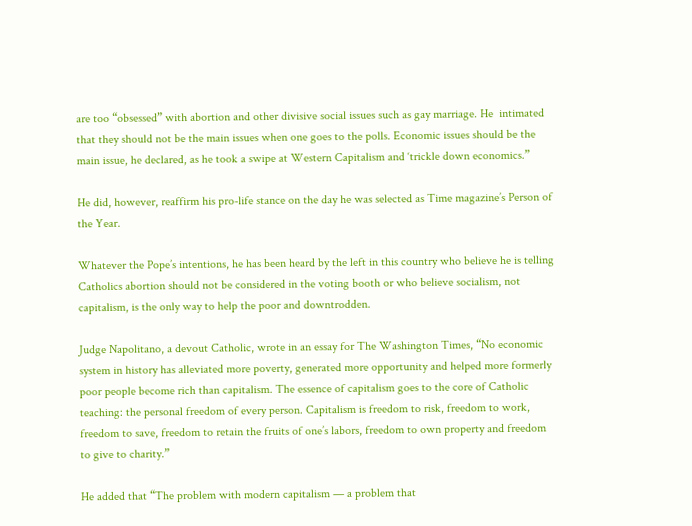are too “obsessed” with abortion and other divisive social issues such as gay marriage. He  intimated that they should not be the main issues when one goes to the polls. Economic issues should be the main issue, he declared, as he took a swipe at Western Capitalism and ‘trickle down economics.”

He did, however, reaffirm his pro-life stance on the day he was selected as Time magazine’s Person of the Year.

Whatever the Pope’s intentions, he has been heard by the left in this country who believe he is telling Catholics abortion should not be considered in the voting booth or who believe socialism, not capitalism, is the only way to help the poor and downtrodden.

Judge Napolitano, a devout Catholic, wrote in an essay for The Washington Times, “No economic system in history has alleviated more poverty, generated more opportunity and helped more formerly poor people become rich than capitalism. The essence of capitalism goes to the core of Catholic teaching: the personal freedom of every person. Capitalism is freedom to risk, freedom to work, freedom to save, freedom to retain the fruits of one’s labors, freedom to own property and freedom to give to charity.”

He added that “The problem with modern capitalism — a problem that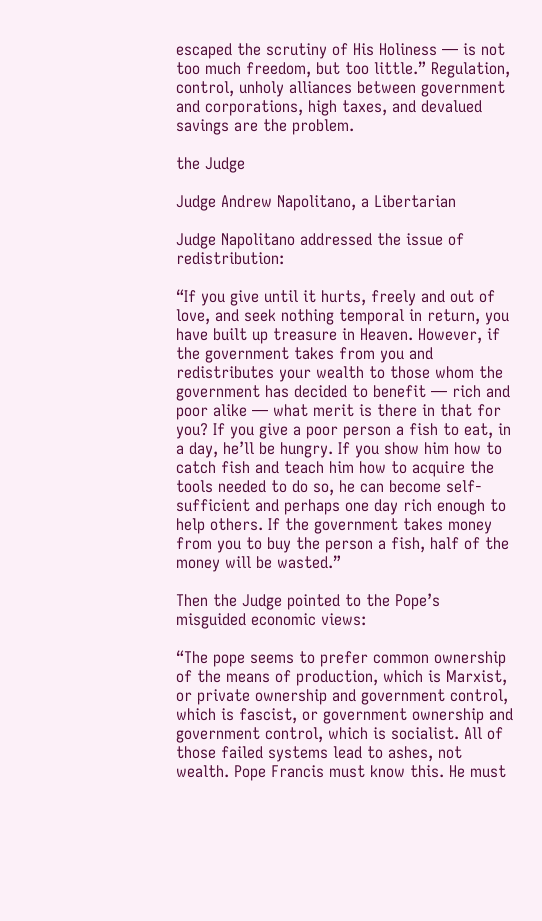escaped the scrutiny of His Holiness — is not too much freedom, but too little.” Regulation, control, unholy alliances between government and corporations, high taxes, and devalued savings are the problem.

the Judge

Judge Andrew Napolitano, a Libertarian

Judge Napolitano addressed the issue of redistribution:

“If you give until it hurts, freely and out of love, and seek nothing temporal in return, you have built up treasure in Heaven. However, if the government takes from you and redistributes your wealth to those whom the government has decided to benefit — rich and poor alike — what merit is there in that for you? If you give a poor person a fish to eat, in a day, he’ll be hungry. If you show him how to catch fish and teach him how to acquire the tools needed to do so, he can become self-sufficient and perhaps one day rich enough to help others. If the government takes money from you to buy the person a fish, half of the money will be wasted.”

Then the Judge pointed to the Pope’s misguided economic views:

“The pope seems to prefer common ownership of the means of production, which is Marxist, or private ownership and government control, which is fascist, or government ownership and government control, which is socialist. All of those failed systems lead to ashes, not wealth. Pope Francis must know this. He must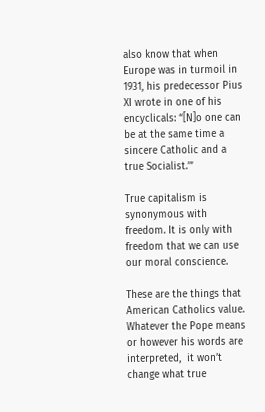also know that when Europe was in turmoil in 1931, his predecessor Pius XI wrote in one of his encyclicals: “[N]o one can be at the same time a sincere Catholic and a true Socialist.’”

True capitalism is synonymous with freedom. It is only with freedom that we can use our moral conscience.

These are the things that American Catholics value. Whatever the Pope means or however his words are interpreted,  it won’t change what true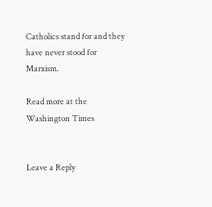Catholics stand for and they have never stood for Marxism.

Read more at the Washington Times


Leave a Reply